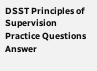DSST Principles of Supervision Practice Questions Answer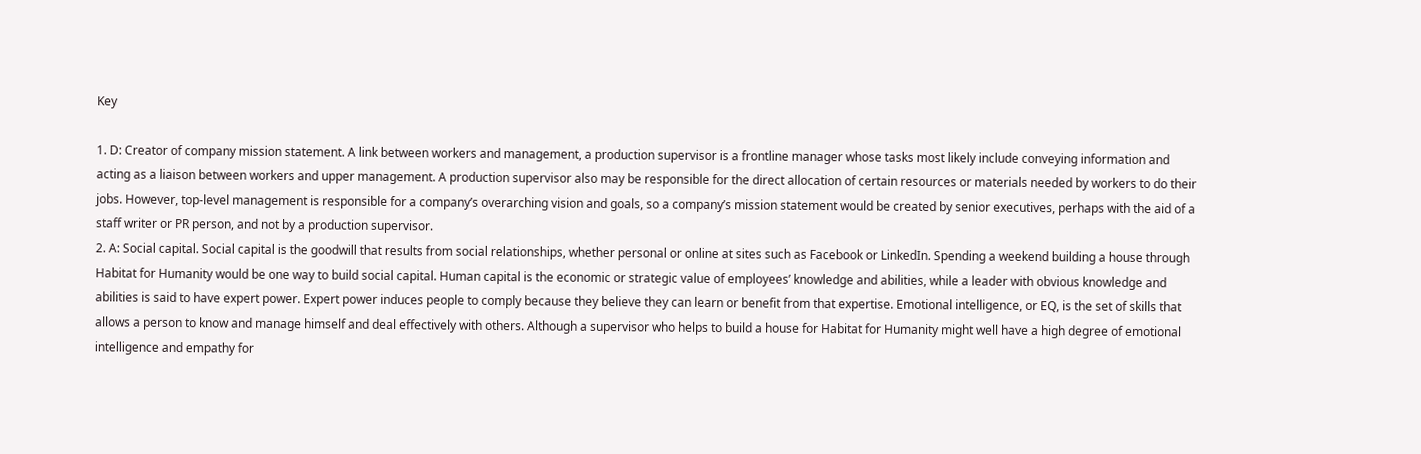Key

1. D: Creator of company mission statement. A link between workers and management, a production supervisor is a frontline manager whose tasks most likely include conveying information and acting as a liaison between workers and upper management. A production supervisor also may be responsible for the direct allocation of certain resources or materials needed by workers to do their jobs. However, top-level management is responsible for a company’s overarching vision and goals, so a company’s mission statement would be created by senior executives, perhaps with the aid of a staff writer or PR person, and not by a production supervisor.
2. A: Social capital. Social capital is the goodwill that results from social relationships, whether personal or online at sites such as Facebook or LinkedIn. Spending a weekend building a house through Habitat for Humanity would be one way to build social capital. Human capital is the economic or strategic value of employees’ knowledge and abilities, while a leader with obvious knowledge and abilities is said to have expert power. Expert power induces people to comply because they believe they can learn or benefit from that expertise. Emotional intelligence, or EQ, is the set of skills that allows a person to know and manage himself and deal effectively with others. Although a supervisor who helps to build a house for Habitat for Humanity might well have a high degree of emotional intelligence and empathy for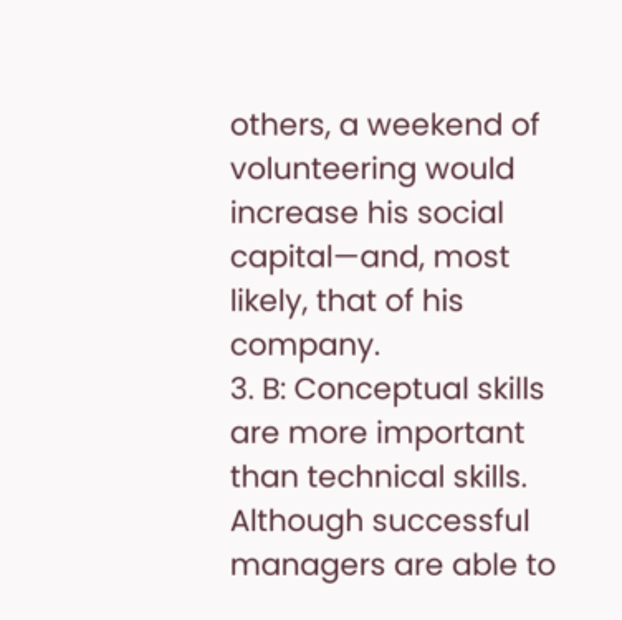others, a weekend of volunteering would increase his social capital—and, most likely, that of his company.
3. B: Conceptual skills are more important than technical skills. Although successful managers are able to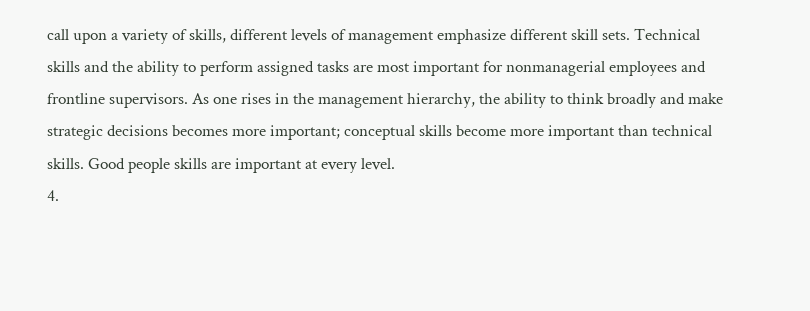call upon a variety of skills, different levels of management emphasize different skill sets. Technical skills and the ability to perform assigned tasks are most important for nonmanagerial employees and frontline supervisors. As one rises in the management hierarchy, the ability to think broadly and make strategic decisions becomes more important; conceptual skills become more important than technical skills. Good people skills are important at every level.
4.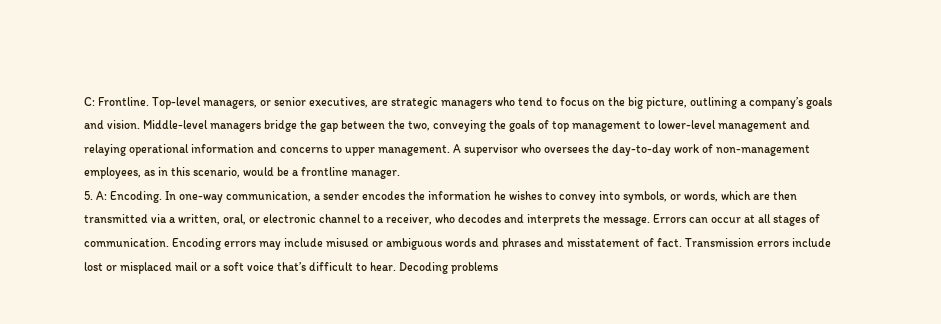C: Frontline. Top-level managers, or senior executives, are strategic managers who tend to focus on the big picture, outlining a company’s goals and vision. Middle-level managers bridge the gap between the two, conveying the goals of top management to lower-level management and relaying operational information and concerns to upper management. A supervisor who oversees the day-to-day work of non-management employees, as in this scenario, would be a frontline manager.
5. A: Encoding. In one-way communication, a sender encodes the information he wishes to convey into symbols, or words, which are then transmitted via a written, oral, or electronic channel to a receiver, who decodes and interprets the message. Errors can occur at all stages of communication. Encoding errors may include misused or ambiguous words and phrases and misstatement of fact. Transmission errors include lost or misplaced mail or a soft voice that’s difficult to hear. Decoding problems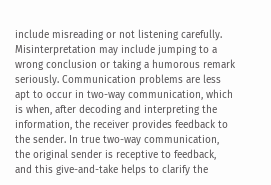include misreading or not listening carefully. Misinterpretation may include jumping to a wrong conclusion or taking a humorous remark seriously. Communication problems are less apt to occur in two-way communication, which is when, after decoding and interpreting the information, the receiver provides feedback to the sender. In true two-way communication, the original sender is receptive to feedback, and this give-and-take helps to clarify the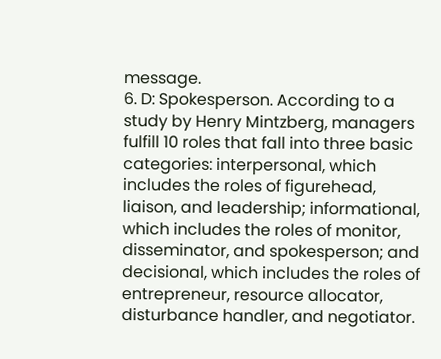message.
6. D: Spokesperson. According to a study by Henry Mintzberg, managers fulfill 10 roles that fall into three basic categories: interpersonal, which includes the roles of figurehead, liaison, and leadership; informational, which includes the roles of monitor, disseminator, and spokesperson; and decisional, which includes the roles of entrepreneur, resource allocator, disturbance handler, and negotiator.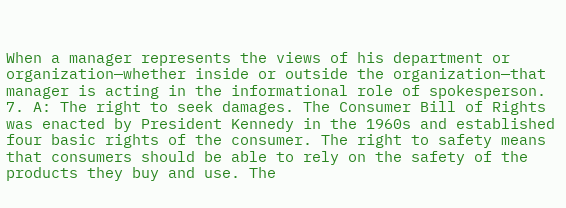When a manager represents the views of his department or organization—whether inside or outside the organization—that manager is acting in the informational role of spokesperson.
7. A: The right to seek damages. The Consumer Bill of Rights was enacted by President Kennedy in the 1960s and established four basic rights of the consumer. The right to safety means that consumers should be able to rely on the safety of the products they buy and use. The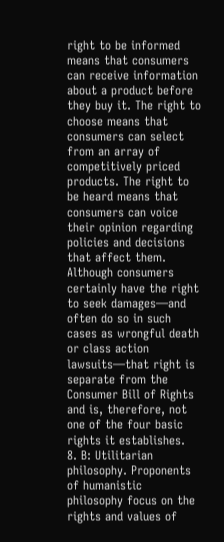right to be informed means that consumers can receive information about a product before they buy it. The right to choose means that consumers can select from an array of competitively priced products. The right to be heard means that consumers can voice their opinion regarding policies and decisions that affect them. Although consumers certainly have the right to seek damages—and often do so in such cases as wrongful death or class action lawsuits—that right is separate from the Consumer Bill of Rights and is, therefore, not one of the four basic rights it establishes.
8. B: Utilitarian philosophy. Proponents of humanistic philosophy focus on the rights and values of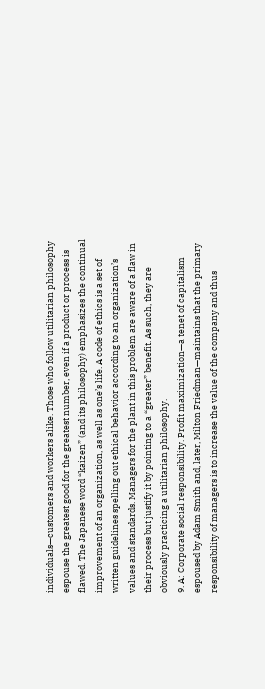individuals—customers and workers alike. Those who follow utilitarian philosophy espouse the greatest good for the greatest number, even if a product or process is flawed. The Japanese word “kaizen” (and its philosophy) emphasizes the continual improvement of an organization, as well as one’s life. A code of ethics is a set of written guidelines spelling out ethical behavior according to an organization’s values and standards. Managers for the plant in this problem are aware of a flaw in their process but justify it by pointing to a “greater” benefit. As such, they are obviously practicing a utilitarian philosophy.
9. A: Corporate social responsibility. Profit maximization—a tenet of capitalism espoused by Adam Smith and, later, Milton Friedman—maintains that the primary responsibility of managers is to increase the value of the company and thus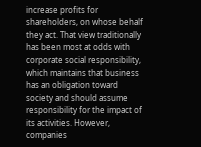increase profits for shareholders, on whose behalf they act. That view traditionally has been most at odds with corporate social responsibility, which maintains that business has an obligation toward society and should assume responsibility for the impact of its activities. However, companies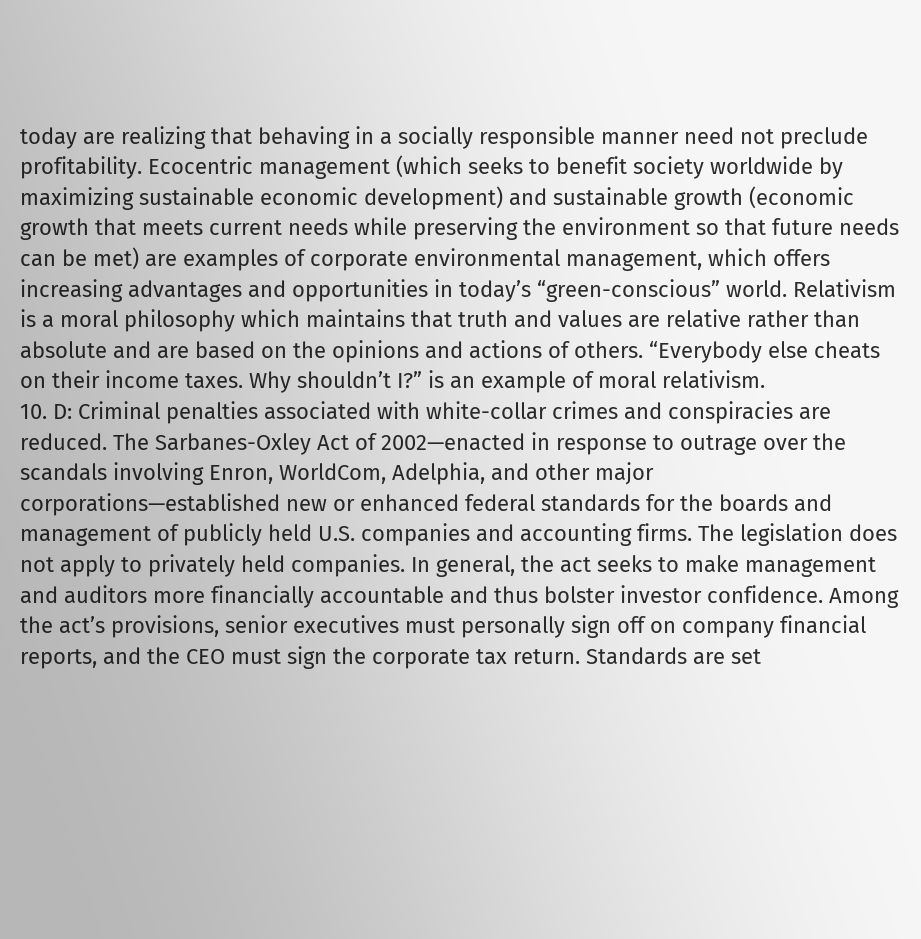today are realizing that behaving in a socially responsible manner need not preclude profitability. Ecocentric management (which seeks to benefit society worldwide by maximizing sustainable economic development) and sustainable growth (economic growth that meets current needs while preserving the environment so that future needs can be met) are examples of corporate environmental management, which offers increasing advantages and opportunities in today’s “green-conscious” world. Relativism is a moral philosophy which maintains that truth and values are relative rather than absolute and are based on the opinions and actions of others. “Everybody else cheats on their income taxes. Why shouldn’t I?” is an example of moral relativism.
10. D: Criminal penalties associated with white-collar crimes and conspiracies are reduced. The Sarbanes-Oxley Act of 2002—enacted in response to outrage over the scandals involving Enron, WorldCom, Adelphia, and other major corporations—established new or enhanced federal standards for the boards and management of publicly held U.S. companies and accounting firms. The legislation does not apply to privately held companies. In general, the act seeks to make management and auditors more financially accountable and thus bolster investor confidence. Among the act’s provisions, senior executives must personally sign off on company financial reports, and the CEO must sign the corporate tax return. Standards are set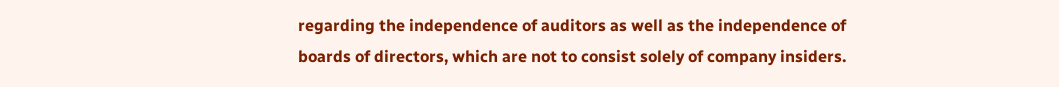regarding the independence of auditors as well as the independence of boards of directors, which are not to consist solely of company insiders.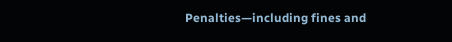Penalties—including fines and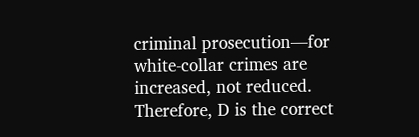criminal prosecution—for white-collar crimes are increased, not reduced. Therefore, D is the correct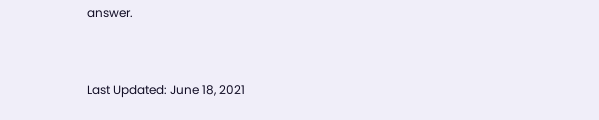answer.


Last Updated: June 18, 2021